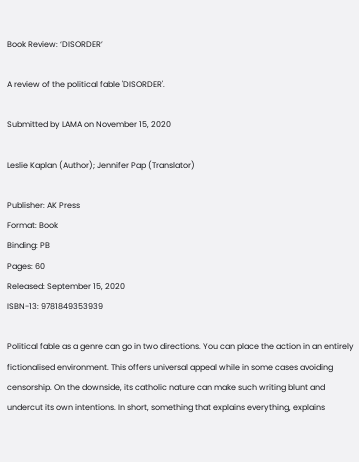Book Review: ‘DISORDER’

A review of the political fable 'DISORDER'.

Submitted by LAMA on November 15, 2020

Leslie Kaplan (Author); Jennifer Pap (Translator)

Publisher: AK Press
Format: Book
Binding: PB
Pages: 60
Released: September 15, 2020
ISBN-13: 9781849353939

Political fable as a genre can go in two directions. You can place the action in an entirely fictionalised environment. This offers universal appeal while in some cases avoiding censorship. On the downside, its catholic nature can make such writing blunt and undercut its own intentions. In short, something that explains everything, explains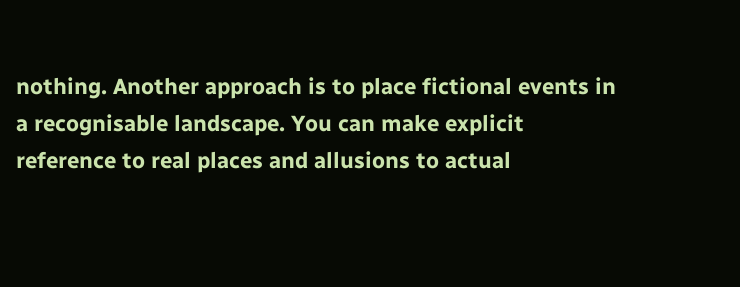nothing. Another approach is to place fictional events in a recognisable landscape. You can make explicit reference to real places and allusions to actual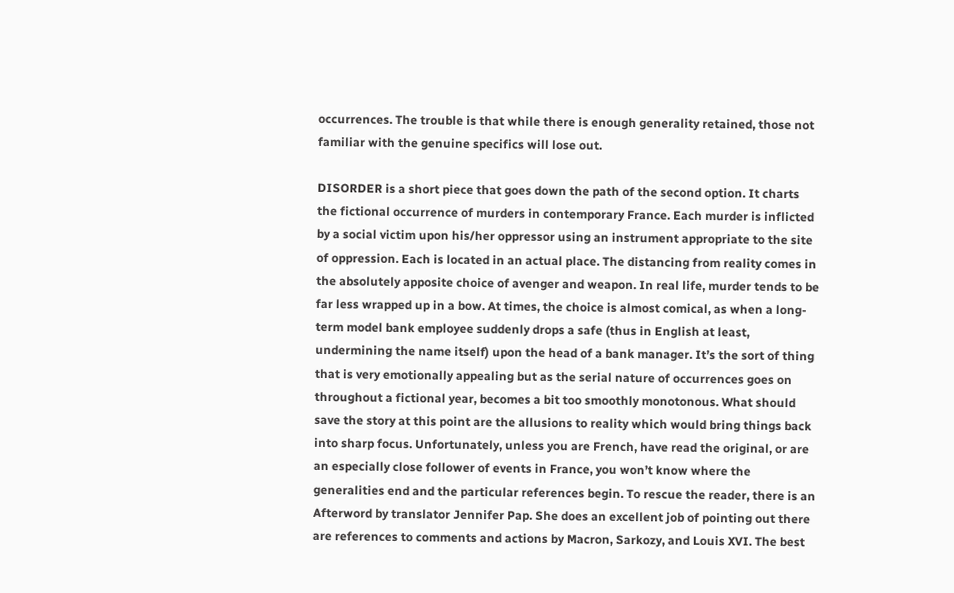occurrences. The trouble is that while there is enough generality retained, those not familiar with the genuine specifics will lose out.

DISORDER is a short piece that goes down the path of the second option. It charts the fictional occurrence of murders in contemporary France. Each murder is inflicted by a social victim upon his/her oppressor using an instrument appropriate to the site of oppression. Each is located in an actual place. The distancing from reality comes in the absolutely apposite choice of avenger and weapon. In real life, murder tends to be far less wrapped up in a bow. At times, the choice is almost comical, as when a long-term model bank employee suddenly drops a safe (thus in English at least, undermining the name itself) upon the head of a bank manager. It’s the sort of thing that is very emotionally appealing but as the serial nature of occurrences goes on throughout a fictional year, becomes a bit too smoothly monotonous. What should save the story at this point are the allusions to reality which would bring things back into sharp focus. Unfortunately, unless you are French, have read the original, or are an especially close follower of events in France, you won’t know where the generalities end and the particular references begin. To rescue the reader, there is an Afterword by translator Jennifer Pap. She does an excellent job of pointing out there are references to comments and actions by Macron, Sarkozy, and Louis XVI. The best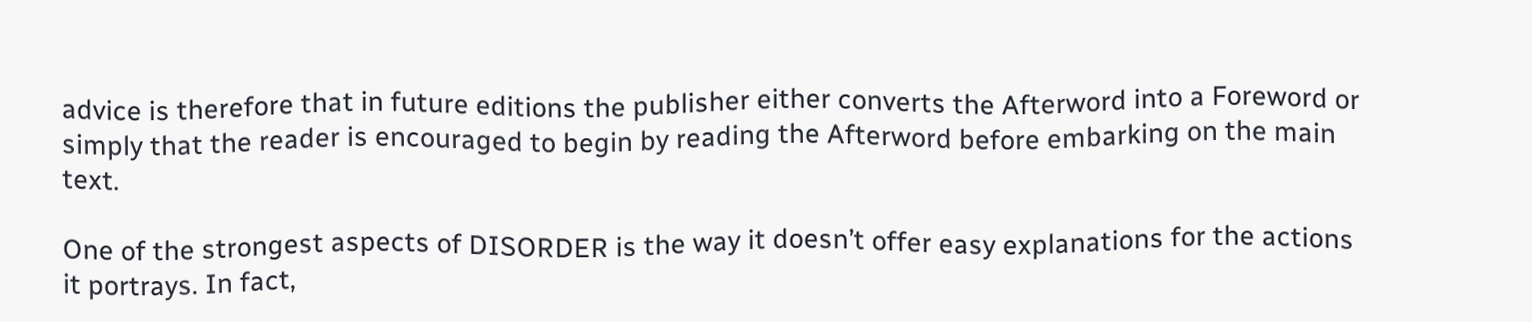advice is therefore that in future editions the publisher either converts the Afterword into a Foreword or simply that the reader is encouraged to begin by reading the Afterword before embarking on the main text.

One of the strongest aspects of DISORDER is the way it doesn’t offer easy explanations for the actions it portrays. In fact,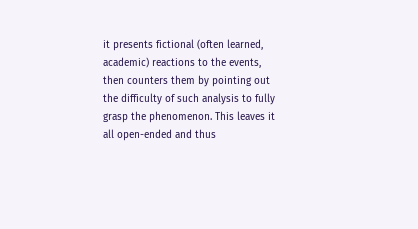it presents fictional (often learned, academic) reactions to the events, then counters them by pointing out the difficulty of such analysis to fully grasp the phenomenon. This leaves it all open-ended and thus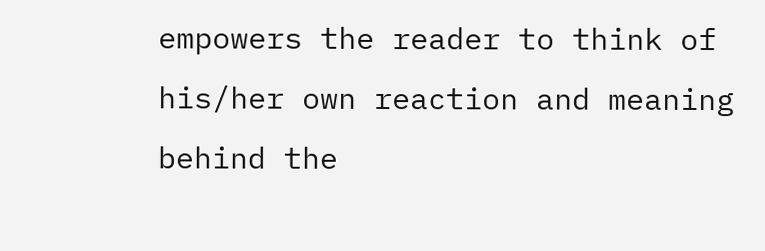empowers the reader to think of his/her own reaction and meaning behind the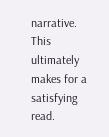narrative. This ultimately makes for a satisfying read.